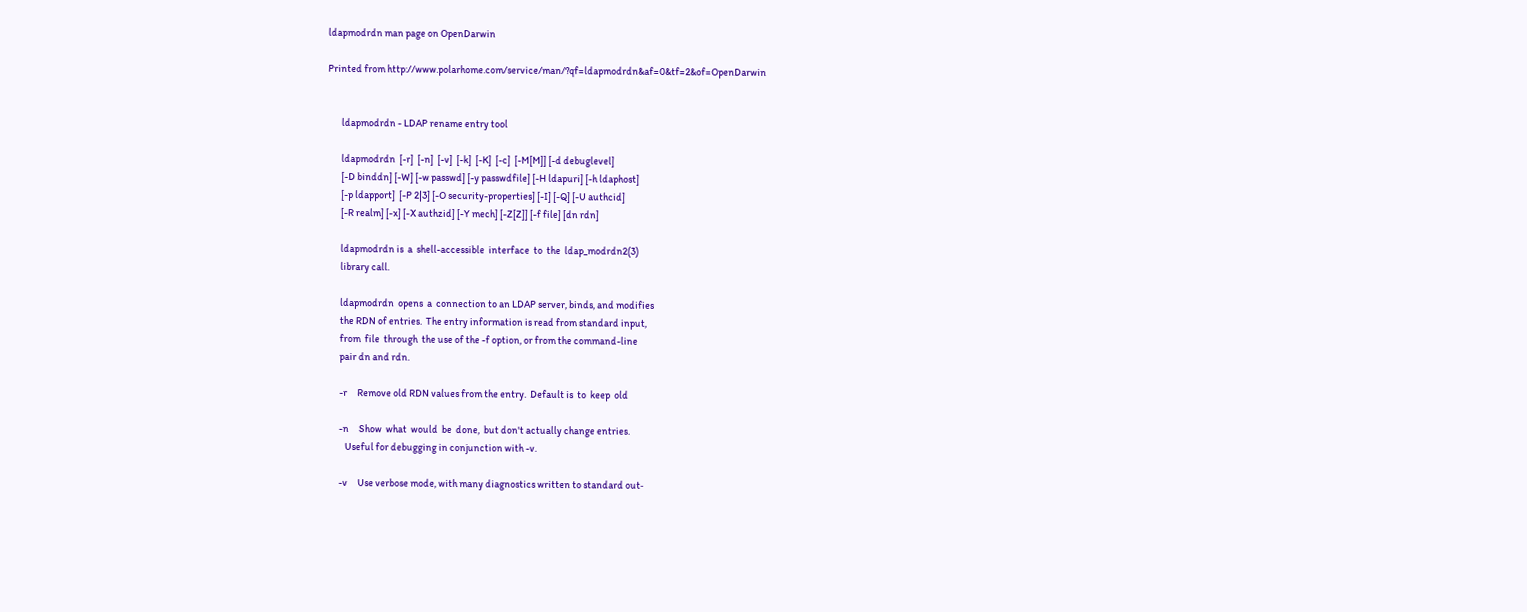ldapmodrdn man page on OpenDarwin

Printed from http://www.polarhome.com/service/man/?qf=ldapmodrdn&af=0&tf=2&of=OpenDarwin


       ldapmodrdn - LDAP rename entry tool

       ldapmodrdn  [-r]  [-n]  [-v]  [-k]  [-K]  [-c]  [-M[M]] [-d debuglevel]
       [-D binddn] [-W] [-w passwd] [-y passwdfile] [-H ldapuri] [-h ldaphost]
       [-p ldapport]  [-P 2|3] [-O security-properties] [-I] [-Q] [-U authcid]
       [-R realm] [-x] [-X authzid] [-Y mech] [-Z[Z]] [-f file] [dn rdn]

       ldapmodrdn is  a  shell-accessible  interface  to  the  ldap_modrdn2(3)
       library call.

       ldapmodrdn  opens  a  connection to an LDAP server, binds, and modifies
       the RDN of entries.  The entry information is read from standard input,
       from  file  through  the use of the -f option, or from the command-line
       pair dn and rdn.

       -r     Remove old RDN values from the entry.  Default is  to  keep  old

       -n     Show  what  would  be  done,  but don't actually change entries.
          Useful for debugging in conjunction with -v.

       -v     Use verbose mode, with many diagnostics written to standard out‐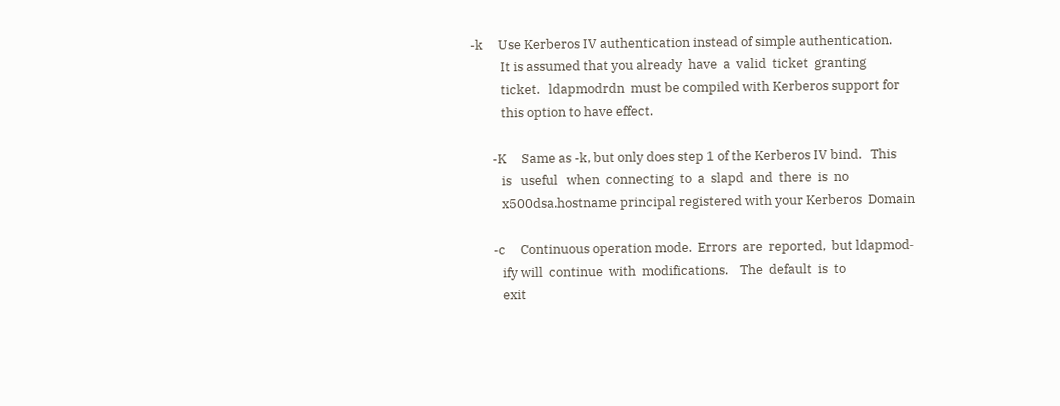-k     Use Kerberos IV authentication instead of simple authentication.
          It is assumed that you already  have  a  valid  ticket  granting
          ticket.   ldapmodrdn  must be compiled with Kerberos support for
          this option to have effect.

       -K     Same as -k, but only does step 1 of the Kerberos IV bind.   This
          is   useful   when  connecting  to  a  slapd  and  there  is  no
          x500dsa.hostname principal registered with your Kerberos  Domain

       -c     Continuous operation mode.  Errors  are  reported,  but ldapmod‐
          ify will  continue  with  modifications.    The  default  is  to
          exit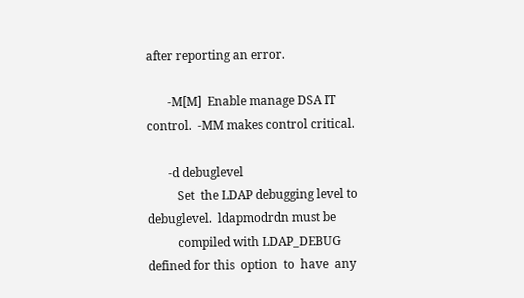after reporting an error.

       -M[M]  Enable manage DSA IT control.  -MM makes control critical.

       -d debuglevel
          Set  the LDAP debugging level to debuglevel.  ldapmodrdn must be
          compiled with LDAP_DEBUG defined for this  option  to  have  any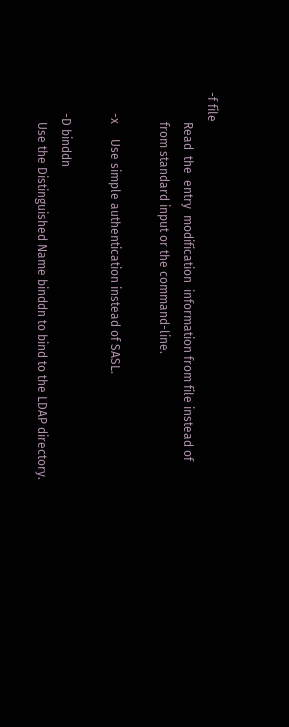-f file
          Read  the  entry  modification  information from file instead of
          from standard input or the command-line.

       -x     Use simple authentication instead of SASL.

       -D binddn
          Use the Distinguished Name binddn to bind to the LDAP directory.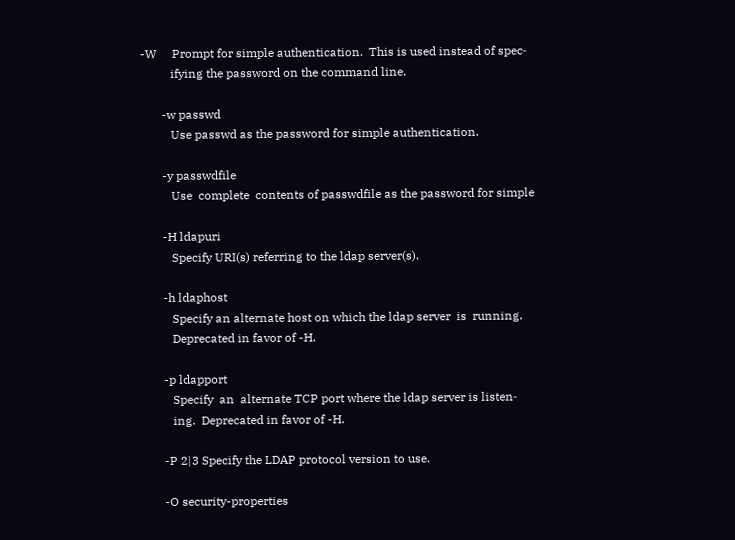-W     Prompt for simple authentication.  This is used instead of spec‐
          ifying the password on the command line.

       -w passwd
          Use passwd as the password for simple authentication.

       -y passwdfile
          Use  complete  contents of passwdfile as the password for simple

       -H ldapuri
          Specify URI(s) referring to the ldap server(s).

       -h ldaphost
          Specify an alternate host on which the ldap server  is  running.
          Deprecated in favor of -H.

       -p ldapport
          Specify  an  alternate TCP port where the ldap server is listen‐
          ing.  Deprecated in favor of -H.

       -P 2|3 Specify the LDAP protocol version to use.

       -O security-properties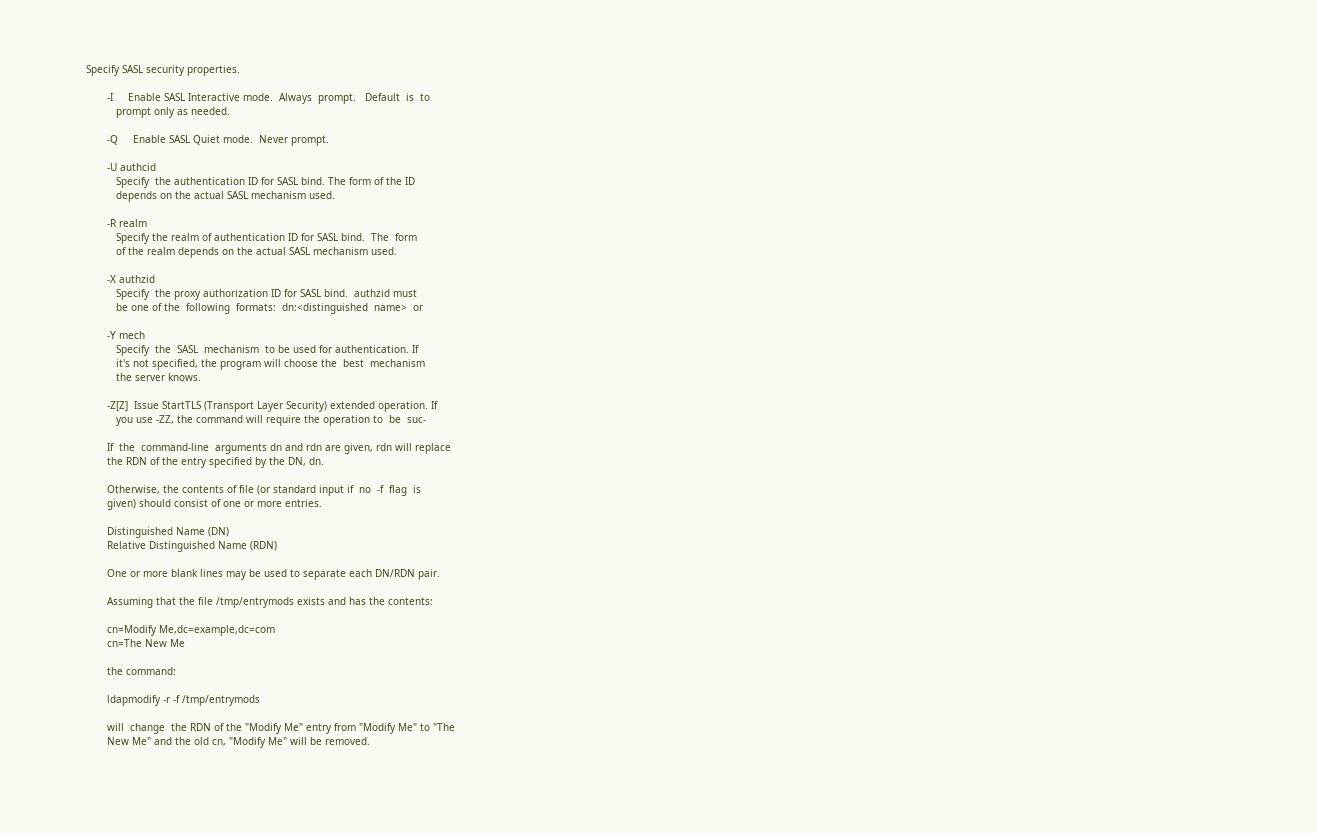Specify SASL security properties.

       -I     Enable SASL Interactive mode.  Always  prompt.   Default  is  to
          prompt only as needed.

       -Q     Enable SASL Quiet mode.  Never prompt.

       -U authcid
          Specify  the authentication ID for SASL bind. The form of the ID
          depends on the actual SASL mechanism used.

       -R realm
          Specify the realm of authentication ID for SASL bind.  The  form
          of the realm depends on the actual SASL mechanism used.

       -X authzid
          Specify  the proxy authorization ID for SASL bind.  authzid must
          be one of the  following  formats:  dn:<distinguished  name>  or

       -Y mech
          Specify  the  SASL  mechanism  to be used for authentication. If
          it's not specified, the program will choose the  best  mechanism
          the server knows.

       -Z[Z]  Issue StartTLS (Transport Layer Security) extended operation. If
          you use -ZZ, the command will require the operation to  be  suc‐

       If  the  command-line  arguments dn and rdn are given, rdn will replace
       the RDN of the entry specified by the DN, dn.

       Otherwise, the contents of file (or standard input if  no  -f  flag  is
       given) should consist of one or more entries.

       Distinguished Name (DN)
       Relative Distinguished Name (RDN)

       One or more blank lines may be used to separate each DN/RDN pair.

       Assuming that the file /tmp/entrymods exists and has the contents:

       cn=Modify Me,dc=example,dc=com
       cn=The New Me

       the command:

       ldapmodify -r -f /tmp/entrymods

       will  change  the RDN of the "Modify Me" entry from "Modify Me" to "The
       New Me" and the old cn, "Modify Me" will be removed.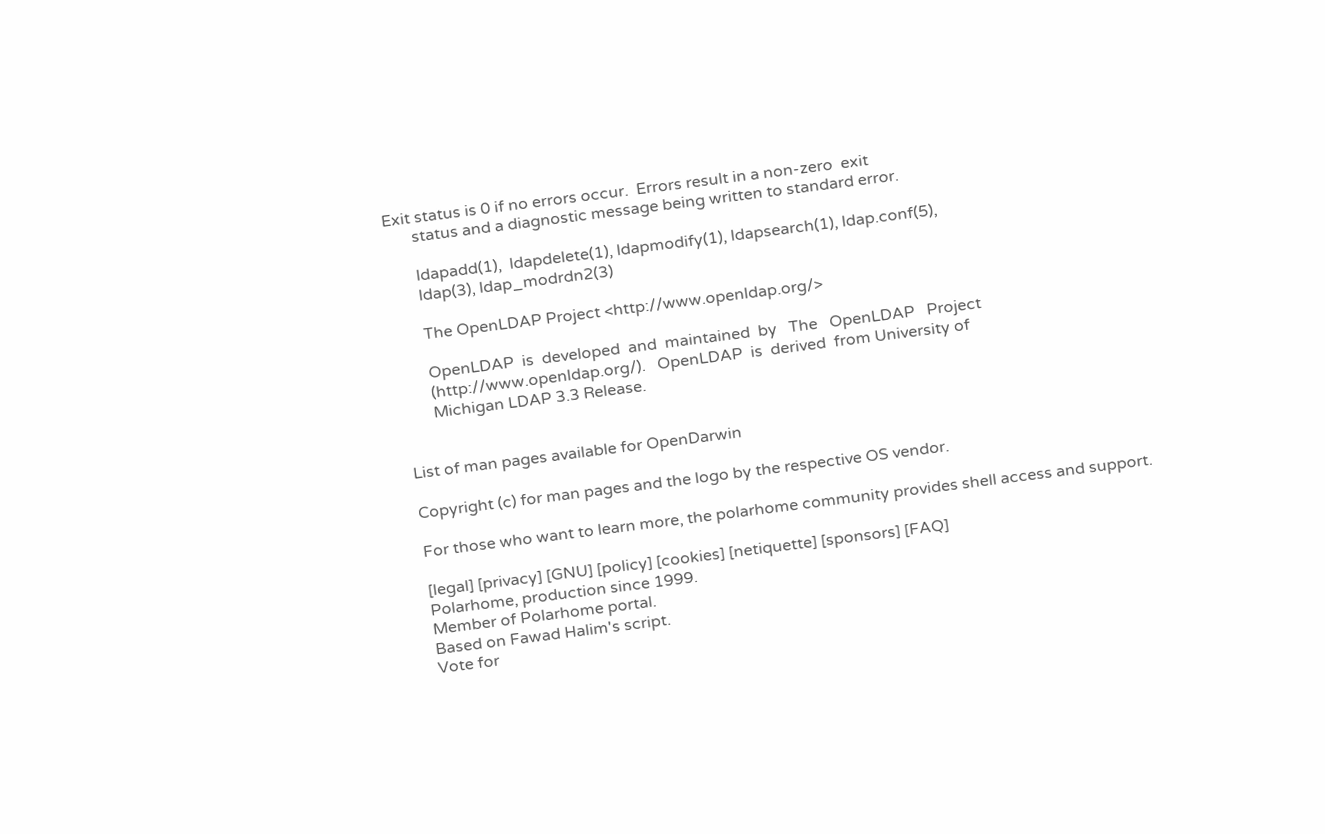Exit status is 0 if no errors occur.  Errors result in a non-zero  exit
       status and a diagnostic message being written to standard error.

       ldapadd(1),  ldapdelete(1), ldapmodify(1), ldapsearch(1), ldap.conf(5),
       ldap(3), ldap_modrdn2(3)

       The OpenLDAP Project <http://www.openldap.org/>

       OpenLDAP  is  developed  and  maintained  by   The   OpenLDAP   Project
       (http://www.openldap.org/).   OpenLDAP  is  derived  from University of
       Michigan LDAP 3.3 Release.


List of man pages available for OpenDarwin

Copyright (c) for man pages and the logo by the respective OS vendor.

For those who want to learn more, the polarhome community provides shell access and support.

[legal] [privacy] [GNU] [policy] [cookies] [netiquette] [sponsors] [FAQ]
Polarhome, production since 1999.
Member of Polarhome portal.
Based on Fawad Halim's script.
Vote for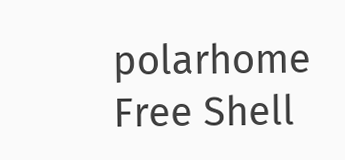polarhome
Free Shell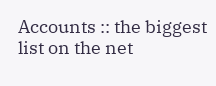Accounts :: the biggest list on the net